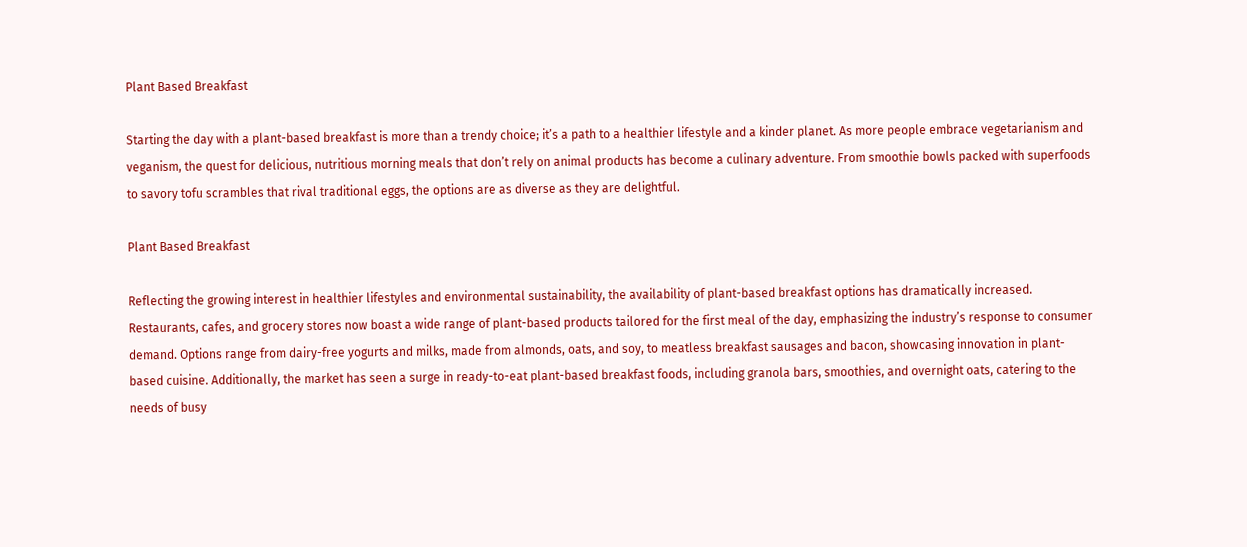Plant Based Breakfast

Starting the day with a plant-based breakfast is more than a trendy choice; it’s a path to a healthier lifestyle and a kinder planet. As more people embrace vegetarianism and veganism, the quest for delicious, nutritious morning meals that don’t rely on animal products has become a culinary adventure. From smoothie bowls packed with superfoods to savory tofu scrambles that rival traditional eggs, the options are as diverse as they are delightful.

Plant Based Breakfast

Reflecting the growing interest in healthier lifestyles and environmental sustainability, the availability of plant-based breakfast options has dramatically increased. Restaurants, cafes, and grocery stores now boast a wide range of plant-based products tailored for the first meal of the day, emphasizing the industry’s response to consumer demand. Options range from dairy-free yogurts and milks, made from almonds, oats, and soy, to meatless breakfast sausages and bacon, showcasing innovation in plant-based cuisine. Additionally, the market has seen a surge in ready-to-eat plant-based breakfast foods, including granola bars, smoothies, and overnight oats, catering to the needs of busy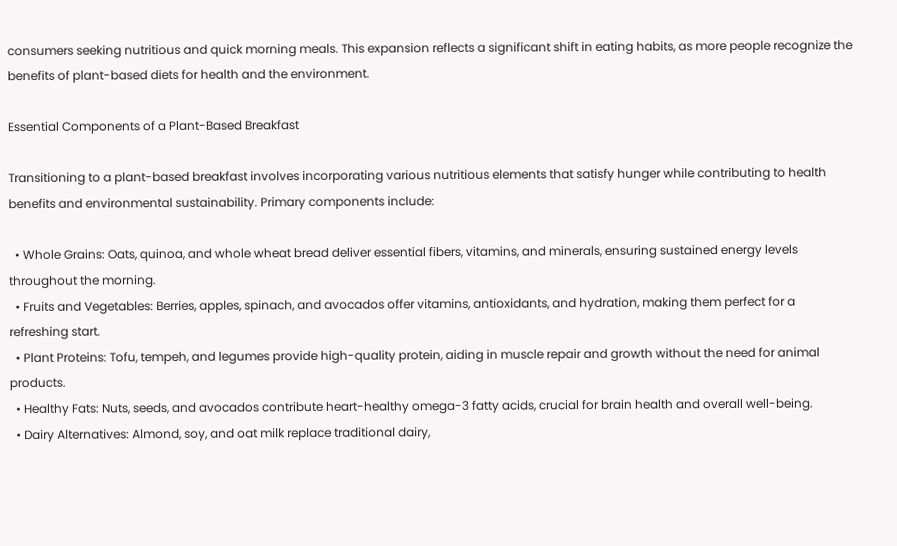consumers seeking nutritious and quick morning meals. This expansion reflects a significant shift in eating habits, as more people recognize the benefits of plant-based diets for health and the environment.

Essential Components of a Plant-Based Breakfast

Transitioning to a plant-based breakfast involves incorporating various nutritious elements that satisfy hunger while contributing to health benefits and environmental sustainability. Primary components include:

  • Whole Grains: Oats, quinoa, and whole wheat bread deliver essential fibers, vitamins, and minerals, ensuring sustained energy levels throughout the morning.
  • Fruits and Vegetables: Berries, apples, spinach, and avocados offer vitamins, antioxidants, and hydration, making them perfect for a refreshing start.
  • Plant Proteins: Tofu, tempeh, and legumes provide high-quality protein, aiding in muscle repair and growth without the need for animal products.
  • Healthy Fats: Nuts, seeds, and avocados contribute heart-healthy omega-3 fatty acids, crucial for brain health and overall well-being.
  • Dairy Alternatives: Almond, soy, and oat milk replace traditional dairy,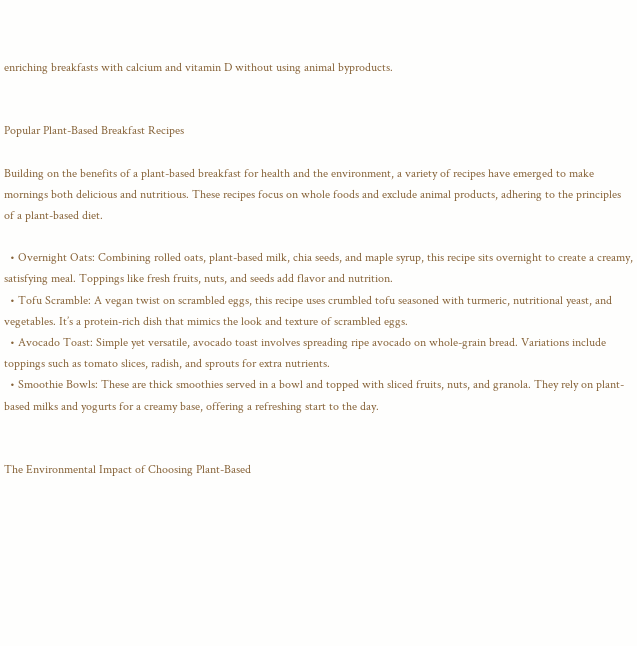enriching breakfasts with calcium and vitamin D without using animal byproducts.


Popular Plant-Based Breakfast Recipes

Building on the benefits of a plant-based breakfast for health and the environment, a variety of recipes have emerged to make mornings both delicious and nutritious. These recipes focus on whole foods and exclude animal products, adhering to the principles of a plant-based diet.

  • Overnight Oats: Combining rolled oats, plant-based milk, chia seeds, and maple syrup, this recipe sits overnight to create a creamy, satisfying meal. Toppings like fresh fruits, nuts, and seeds add flavor and nutrition.
  • Tofu Scramble: A vegan twist on scrambled eggs, this recipe uses crumbled tofu seasoned with turmeric, nutritional yeast, and vegetables. It’s a protein-rich dish that mimics the look and texture of scrambled eggs.
  • Avocado Toast: Simple yet versatile, avocado toast involves spreading ripe avocado on whole-grain bread. Variations include toppings such as tomato slices, radish, and sprouts for extra nutrients.
  • Smoothie Bowls: These are thick smoothies served in a bowl and topped with sliced fruits, nuts, and granola. They rely on plant-based milks and yogurts for a creamy base, offering a refreshing start to the day.


The Environmental Impact of Choosing Plant-Based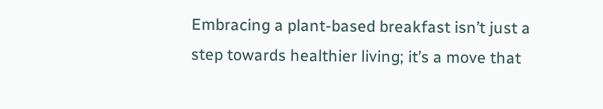Embracing a plant-based breakfast isn’t just a step towards healthier living; it’s a move that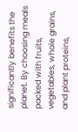significantly benefits the planet. By choosing meals packed with fruits, vegetables, whole grains, and plant proteins,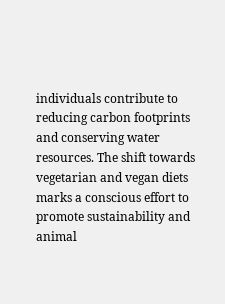individuals contribute to reducing carbon footprints and conserving water resources. The shift towards vegetarian and vegan diets marks a conscious effort to promote sustainability and animal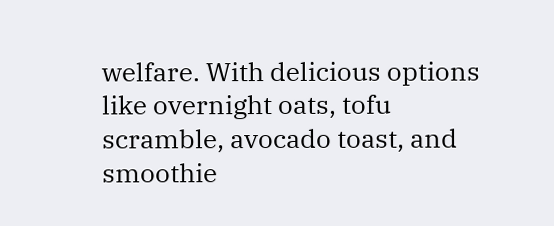welfare. With delicious options like overnight oats, tofu scramble, avocado toast, and smoothie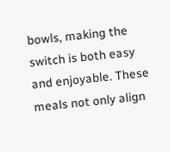bowls, making the switch is both easy and enjoyable. These meals not only align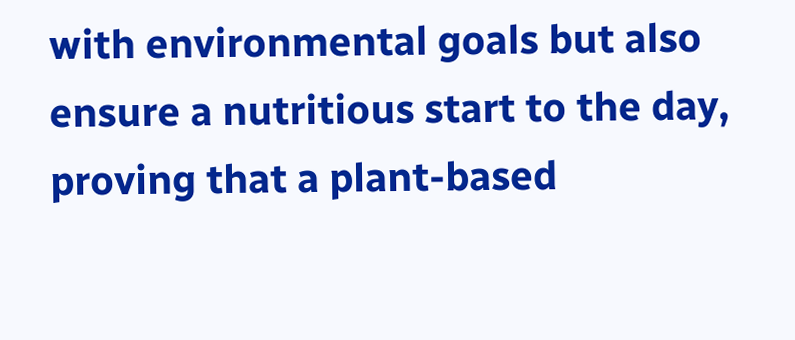with environmental goals but also ensure a nutritious start to the day, proving that a plant-based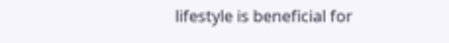lifestyle is beneficial for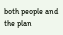both people and the plan